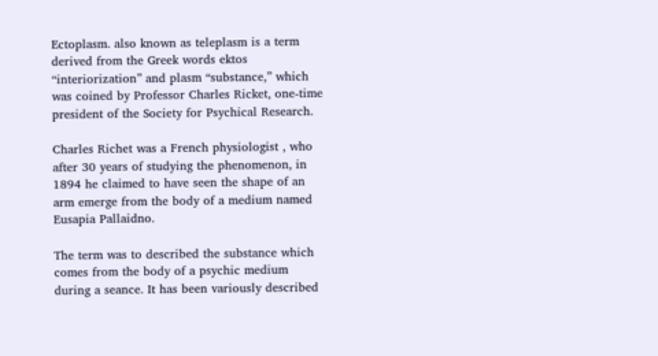Ectoplasm. also known as teleplasm is a term derived from the Greek words ektos “interiorization” and plasm “substance,” which was coined by Professor Charles Ricket, one-time president of the Society for Psychical Research.

Charles Richet was a French physiologist , who after 30 years of studying the phenomenon, in 1894 he claimed to have seen the shape of an arm emerge from the body of a medium named Eusapia Pallaidno.

The term was to described the substance which comes from the body of a psychic medium during a seance. It has been variously described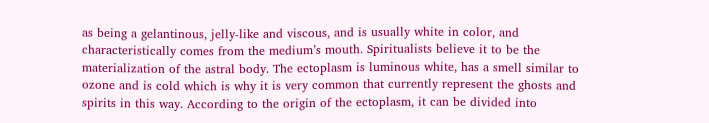as being a gelantinous, jelly-like and viscous, and is usually white in color, and characteristically comes from the medium’s mouth. Spiritualists believe it to be the materialization of the astral body. The ectoplasm is luminous white, has a smell similar to ozone and is cold which is why it is very common that currently represent the ghosts and spirits in this way. According to the origin of the ectoplasm, it can be divided into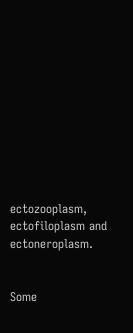ectozooplasm, ectofiloplasm and ectoneroplasm.


Some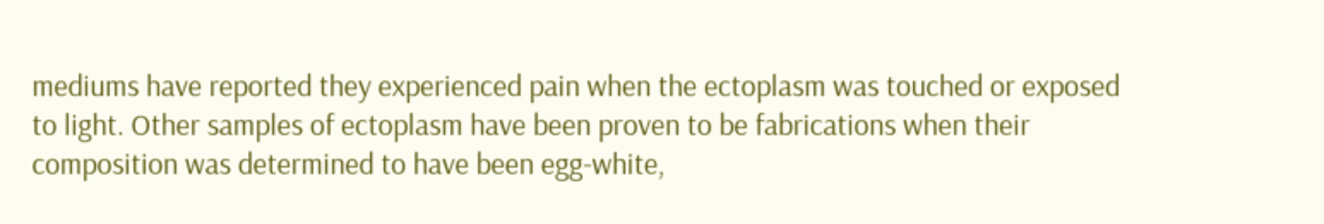mediums have reported they experienced pain when the ectoplasm was touched or exposed to light. Other samples of ectoplasm have been proven to be fabrications when their composition was determined to have been egg-white,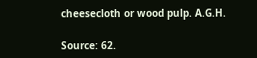cheesecloth or wood pulp. A.G.H.

Source: 62.